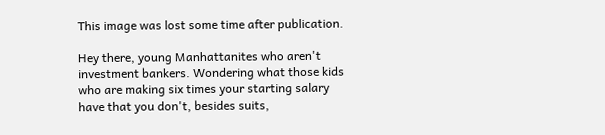This image was lost some time after publication.

Hey there, young Manhattanites who aren't investment bankers. Wondering what those kids who are making six times your starting salary have that you don't, besides suits,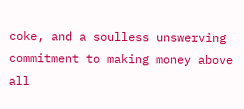coke, and a soulless unswerving commitment to making money above all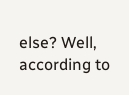else? Well, according to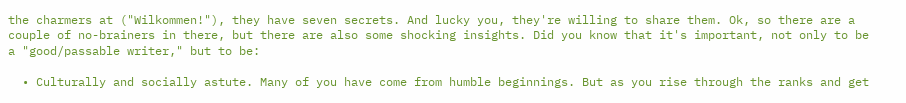the charmers at ("Wilkommen!"), they have seven secrets. And lucky you, they're willing to share them. Ok, so there are a couple of no-brainers in there, but there are also some shocking insights. Did you know that it's important, not only to be a "good/passable writer," but to be:

  • Culturally and socially astute. Many of you have come from humble beginnings. But as you rise through the ranks and get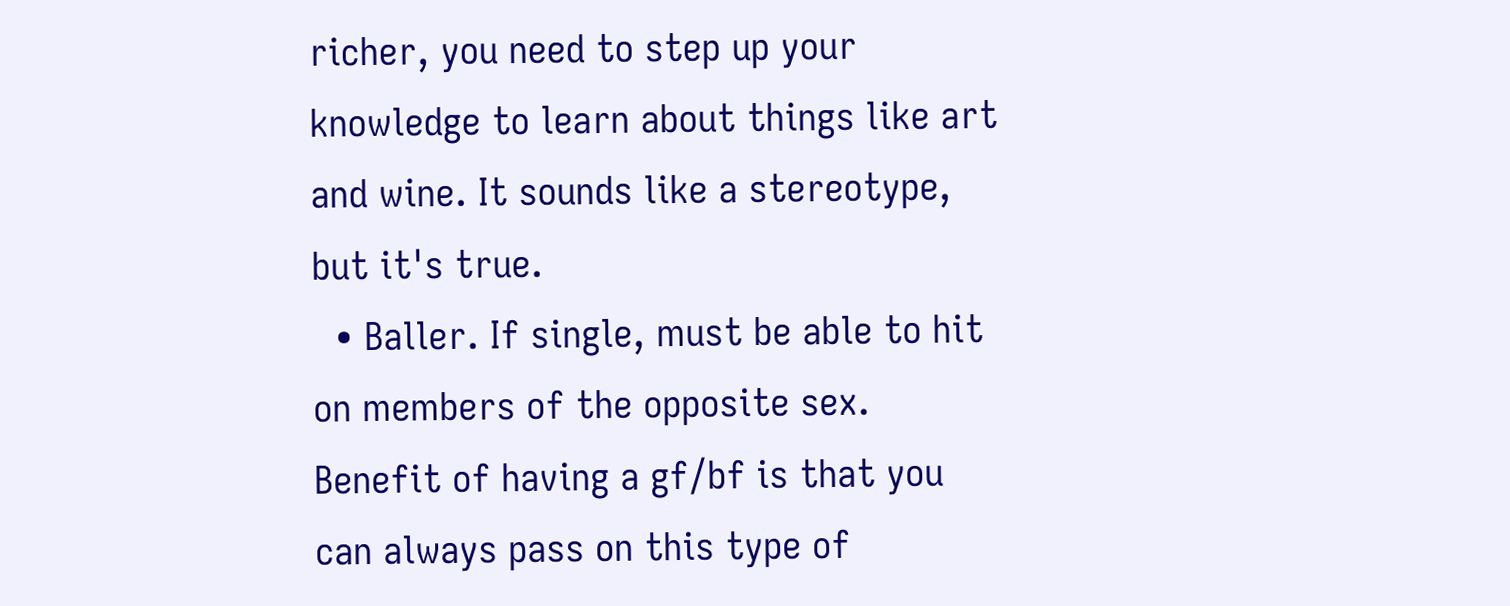richer, you need to step up your knowledge to learn about things like art and wine. It sounds like a stereotype, but it's true.
  • Baller. If single, must be able to hit on members of the opposite sex. Benefit of having a gf/bf is that you can always pass on this type of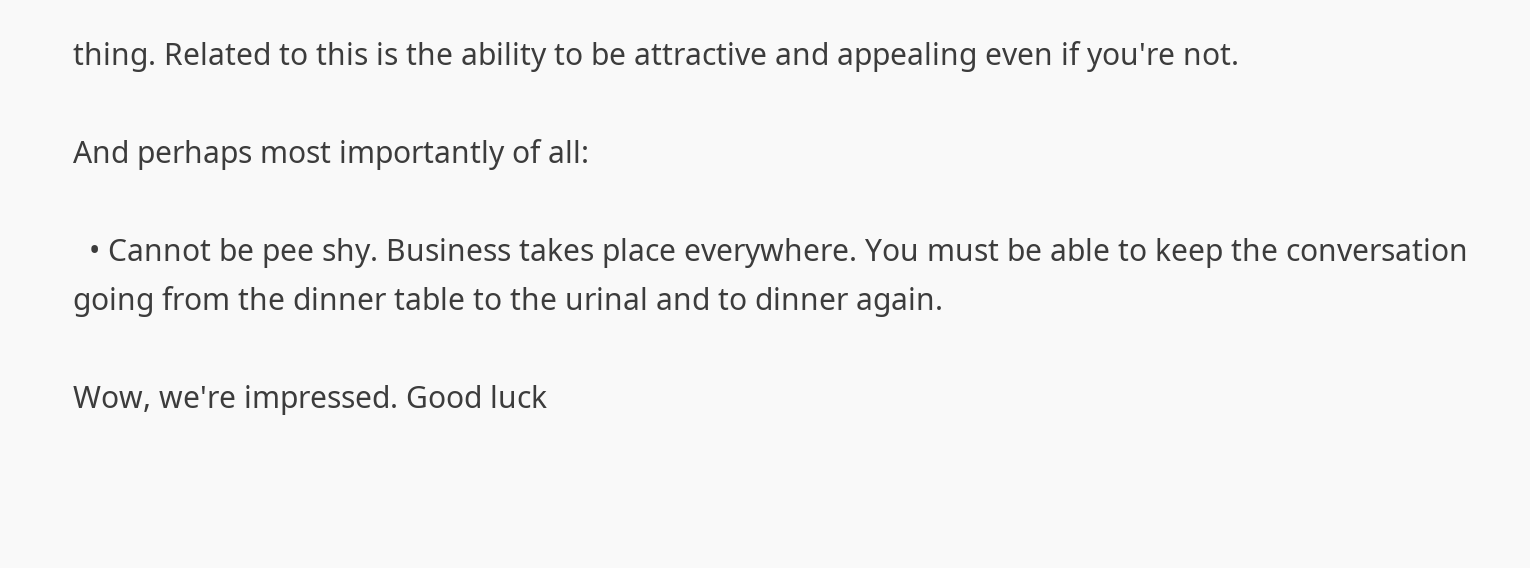thing. Related to this is the ability to be attractive and appealing even if you're not.

And perhaps most importantly of all:

  • Cannot be pee shy. Business takes place everywhere. You must be able to keep the conversation going from the dinner table to the urinal and to dinner again.

Wow, we're impressed. Good luck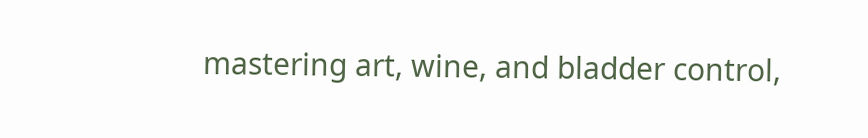mastering art, wine, and bladder control,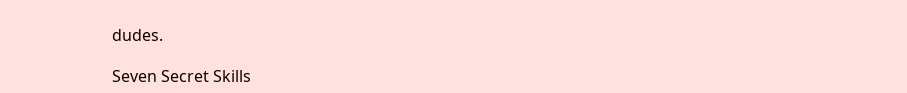dudes.

Seven Secret Skills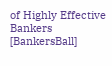of Highly Effective Bankers [BankersBall]